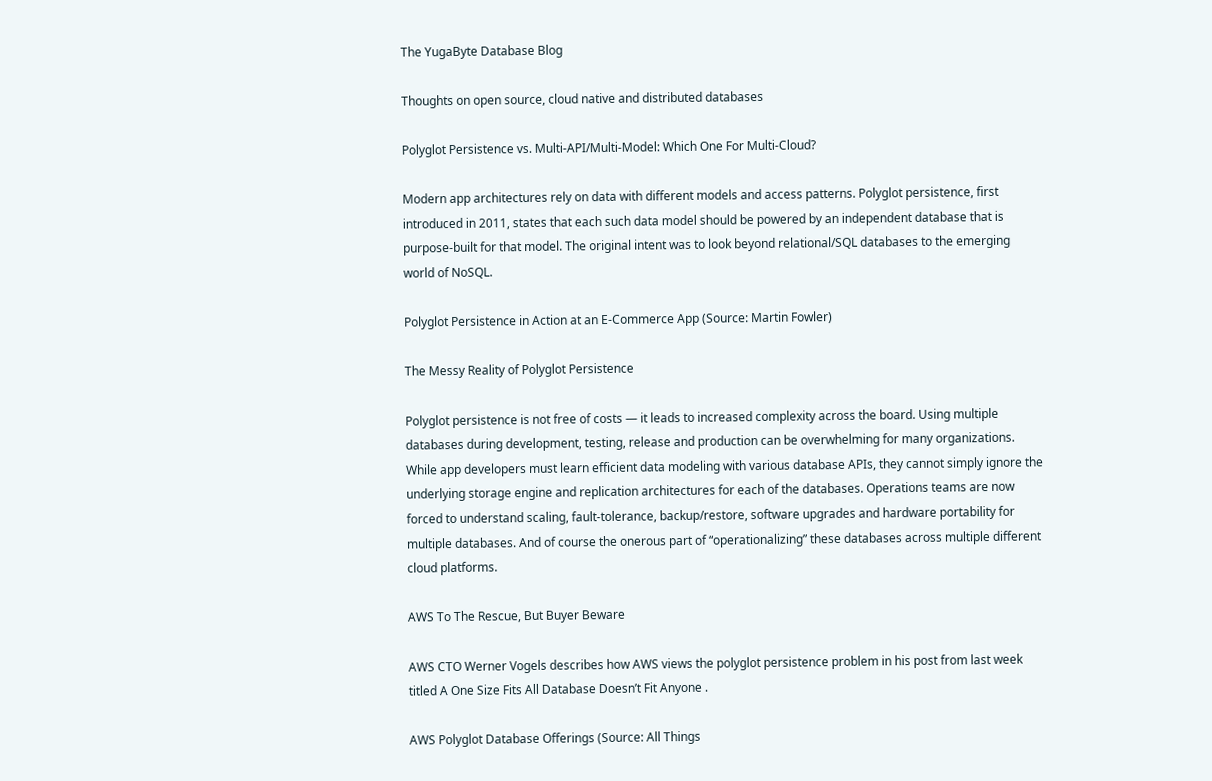The YugaByte Database Blog

Thoughts on open source, cloud native and distributed databases

Polyglot Persistence vs. Multi-API/Multi-Model: Which One For Multi-Cloud?

Modern app architectures rely on data with different models and access patterns. Polyglot persistence, first introduced in 2011, states that each such data model should be powered by an independent database that is purpose-built for that model. The original intent was to look beyond relational/SQL databases to the emerging world of NoSQL.

Polyglot Persistence in Action at an E-Commerce App (Source: Martin Fowler)

The Messy Reality of Polyglot Persistence

Polyglot persistence is not free of costs — it leads to increased complexity across the board. Using multiple databases during development, testing, release and production can be overwhelming for many organizations. While app developers must learn efficient data modeling with various database APIs, they cannot simply ignore the underlying storage engine and replication architectures for each of the databases. Operations teams are now forced to understand scaling, fault-tolerance, backup/restore, software upgrades and hardware portability for multiple databases. And of course the onerous part of “operationalizing” these databases across multiple different cloud platforms.

AWS To The Rescue, But Buyer Beware

AWS CTO Werner Vogels describes how AWS views the polyglot persistence problem in his post from last week titled A One Size Fits All Database Doesn’t Fit Anyone .

AWS Polyglot Database Offerings (Source: All Things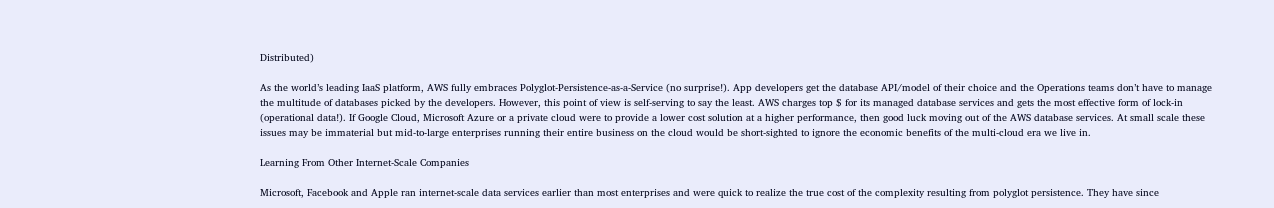Distributed)

As the world’s leading IaaS platform, AWS fully embraces Polyglot-Persistence-as-a-Service (no surprise!). App developers get the database API/model of their choice and the Operations teams don’t have to manage the multitude of databases picked by the developers. However, this point of view is self-serving to say the least. AWS charges top $ for its managed database services and gets the most effective form of lock-in (operational data!). If Google Cloud, Microsoft Azure or a private cloud were to provide a lower cost solution at a higher performance, then good luck moving out of the AWS database services. At small scale these issues may be immaterial but mid-to-large enterprises running their entire business on the cloud would be short-sighted to ignore the economic benefits of the multi-cloud era we live in.

Learning From Other Internet-Scale Companies

Microsoft, Facebook and Apple ran internet-scale data services earlier than most enterprises and were quick to realize the true cost of the complexity resulting from polyglot persistence. They have since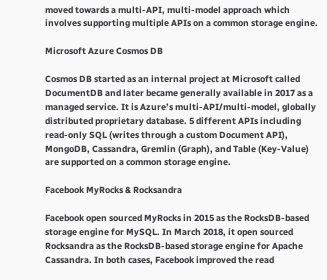moved towards a multi-API, multi-model approach which involves supporting multiple APIs on a common storage engine.

Microsoft Azure Cosmos DB

Cosmos DB started as an internal project at Microsoft called DocumentDB and later became generally available in 2017 as a managed service. It is Azure’s multi-API/multi-model, globally distributed proprietary database. 5 different APIs including read-only SQL (writes through a custom Document API), MongoDB, Cassandra, Gremlin (Graph), and Table (Key-Value) are supported on a common storage engine.

Facebook MyRocks & Rocksandra

Facebook open sourced MyRocks in 2015 as the RocksDB-based storage engine for MySQL. In March 2018, it open sourced Rocksandra as the RocksDB-based storage engine for Apache Cassandra. In both cases, Facebook improved the read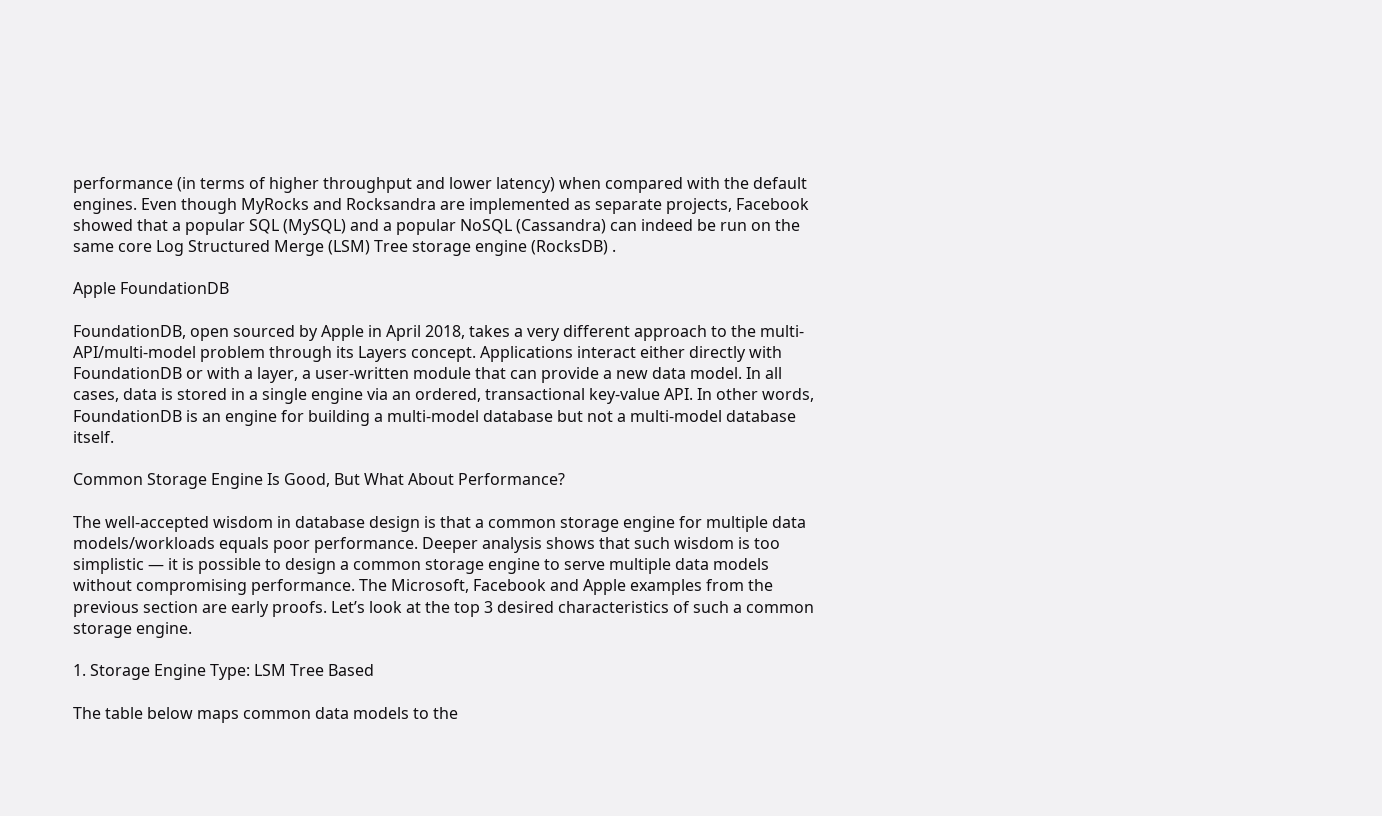performance (in terms of higher throughput and lower latency) when compared with the default engines. Even though MyRocks and Rocksandra are implemented as separate projects, Facebook showed that a popular SQL (MySQL) and a popular NoSQL (Cassandra) can indeed be run on the same core Log Structured Merge (LSM) Tree storage engine (RocksDB) .

Apple FoundationDB

FoundationDB, open sourced by Apple in April 2018, takes a very different approach to the multi-API/multi-model problem through its Layers concept. Applications interact either directly with FoundationDB or with a layer, a user-written module that can provide a new data model. In all cases, data is stored in a single engine via an ordered, transactional key-value API. In other words, FoundationDB is an engine for building a multi-model database but not a multi-model database itself.

Common Storage Engine Is Good, But What About Performance?

The well-accepted wisdom in database design is that a common storage engine for multiple data models/workloads equals poor performance. Deeper analysis shows that such wisdom is too simplistic — it is possible to design a common storage engine to serve multiple data models without compromising performance. The Microsoft, Facebook and Apple examples from the previous section are early proofs. Let’s look at the top 3 desired characteristics of such a common storage engine.

1. Storage Engine Type: LSM Tree Based

The table below maps common data models to the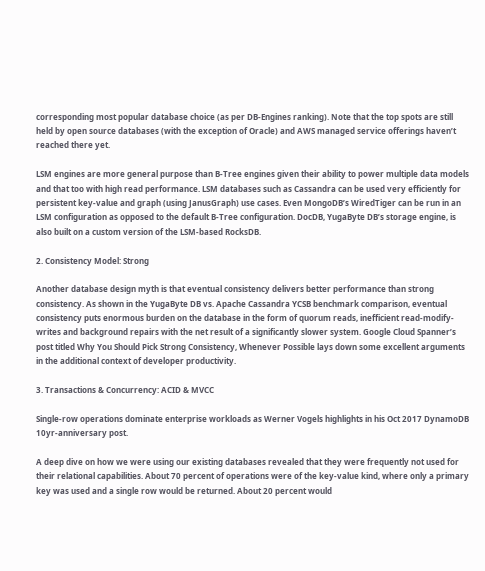corresponding most popular database choice (as per DB-Engines ranking). Note that the top spots are still held by open source databases (with the exception of Oracle) and AWS managed service offerings haven’t reached there yet.

LSM engines are more general purpose than B-Tree engines given their ability to power multiple data models and that too with high read performance. LSM databases such as Cassandra can be used very efficiently for persistent key-value and graph (using JanusGraph) use cases. Even MongoDB’s WiredTiger can be run in an LSM configuration as opposed to the default B-Tree configuration. DocDB, YugaByte DB’s storage engine, is also built on a custom version of the LSM-based RocksDB.

2. Consistency Model: Strong

Another database design myth is that eventual consistency delivers better performance than strong consistency. As shown in the YugaByte DB vs. Apache Cassandra YCSB benchmark comparison, eventual consistency puts enormous burden on the database in the form of quorum reads, inefficient read-modify-writes and background repairs with the net result of a significantly slower system. Google Cloud Spanner’s post titled Why You Should Pick Strong Consistency, Whenever Possible lays down some excellent arguments in the additional context of developer productivity.

3. Transactions & Concurrency: ACID & MVCC

Single-row operations dominate enterprise workloads as Werner Vogels highlights in his Oct 2017 DynamoDB 10yr-anniversary post.

A deep dive on how we were using our existing databases revealed that they were frequently not used for their relational capabilities. About 70 percent of operations were of the key-value kind, where only a primary key was used and a single row would be returned. About 20 percent would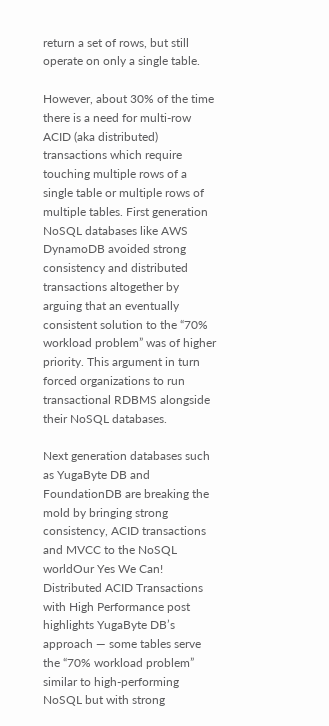return a set of rows, but still operate on only a single table.

However, about 30% of the time there is a need for multi-row ACID (aka distributed) transactions which require touching multiple rows of a single table or multiple rows of multiple tables. First generation NoSQL databases like AWS DynamoDB avoided strong consistency and distributed transactions altogether by arguing that an eventually consistent solution to the “70% workload problem” was of higher priority. This argument in turn forced organizations to run transactional RDBMS alongside their NoSQL databases.

Next generation databases such as YugaByte DB and FoundationDB are breaking the mold by bringing strong consistency, ACID transactions and MVCC to the NoSQL worldOur Yes We Can! Distributed ACID Transactions with High Performance post highlights YugaByte DB’s approach — some tables serve the “70% workload problem” similar to high-performing NoSQL but with strong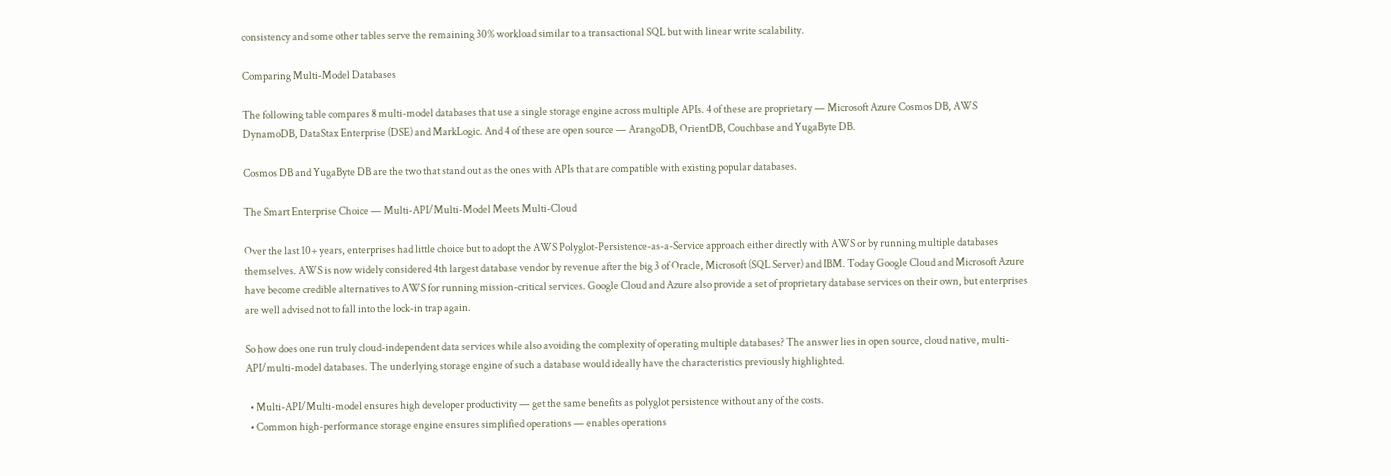consistency and some other tables serve the remaining 30% workload similar to a transactional SQL but with linear write scalability.

Comparing Multi-Model Databases

The following table compares 8 multi-model databases that use a single storage engine across multiple APIs. 4 of these are proprietary — Microsoft Azure Cosmos DB, AWS DynamoDB, DataStax Enterprise (DSE) and MarkLogic. And 4 of these are open source — ArangoDB, OrientDB, Couchbase and YugaByte DB.

Cosmos DB and YugaByte DB are the two that stand out as the ones with APIs that are compatible with existing popular databases.

The Smart Enterprise Choice — Multi-API/Multi-Model Meets Multi-Cloud

Over the last 10+ years, enterprises had little choice but to adopt the AWS Polyglot-Persistence-as-a-Service approach either directly with AWS or by running multiple databases themselves. AWS is now widely considered 4th largest database vendor by revenue after the big 3 of Oracle, Microsoft (SQL Server) and IBM. Today Google Cloud and Microsoft Azure have become credible alternatives to AWS for running mission-critical services. Google Cloud and Azure also provide a set of proprietary database services on their own, but enterprises are well advised not to fall into the lock-in trap again.

So how does one run truly cloud-independent data services while also avoiding the complexity of operating multiple databases? The answer lies in open source, cloud native, multi-API/multi-model databases. The underlying storage engine of such a database would ideally have the characteristics previously highlighted.

  • Multi-API/Multi-model ensures high developer productivity — get the same benefits as polyglot persistence without any of the costs.
  • Common high-performance storage engine ensures simplified operations — enables operations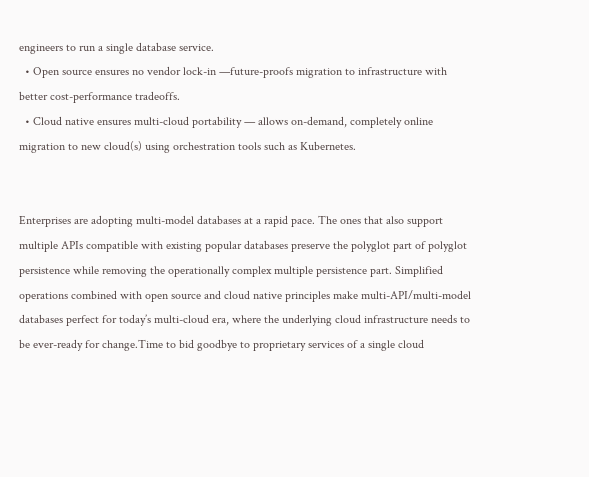engineers to run a single database service.
  • Open source ensures no vendor lock-in —future-proofs migration to infrastructure with better cost-performance tradeoffs.
  • Cloud native ensures multi-cloud portability — allows on-demand, completely online migration to new cloud(s) using orchestration tools such as Kubernetes.


Enterprises are adopting multi-model databases at a rapid pace. The ones that also support multiple APIs compatible with existing popular databases preserve the polyglot part of polyglot persistence while removing the operationally complex multiple persistence part. Simplified operations combined with open source and cloud native principles make multi-API/multi-model databases perfect for today’s multi-cloud era, where the underlying cloud infrastructure needs to be ever-ready for change.Time to bid goodbye to proprietary services of a single cloud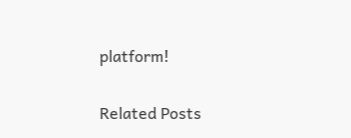platform!

Related Posts